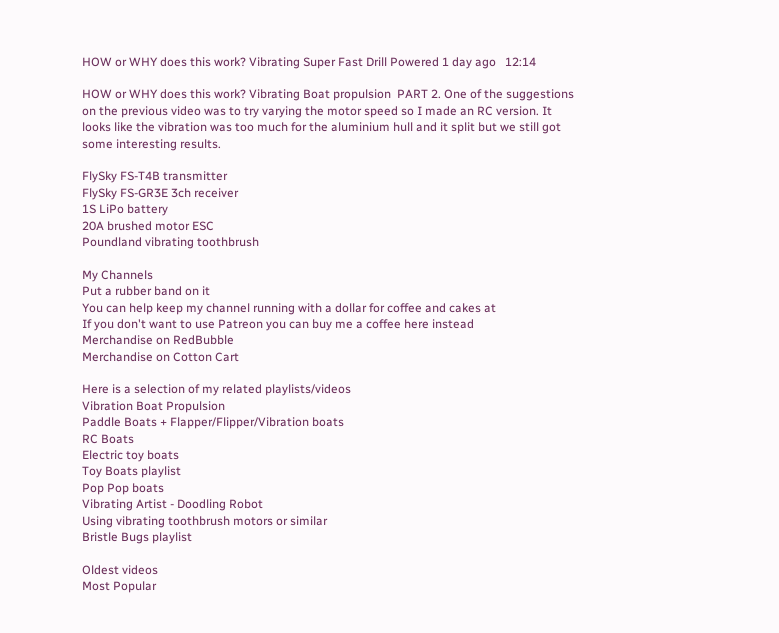HOW or WHY does this work? Vibrating Super Fast Drill Powered 1 day ago   12:14

HOW or WHY does this work? Vibrating Boat propulsion  PART 2. One of the suggestions on the previous video was to try varying the motor speed so I made an RC version. It looks like the vibration was too much for the aluminium hull and it split but we still got some interesting results.

FlySky FS-T4B transmitter
FlySky FS-GR3E 3ch receiver
1S LiPo battery
20A brushed motor ESC
Poundland vibrating toothbrush

My Channels
Put a rubber band on it
You can help keep my channel running with a dollar for coffee and cakes at
If you don't want to use Patreon you can buy me a coffee here instead
Merchandise on RedBubble
Merchandise on Cotton Cart

Here is a selection of my related playlists/videos
Vibration Boat Propulsion
Paddle Boats + Flapper/Flipper/Vibration boats
RC Boats
Electric toy boats
Toy Boats playlist
Pop Pop boats
Vibrating Artist - Doodling Robot
Using vibrating toothbrush motors or similar
Bristle Bugs playlist

Oldest videos
Most Popular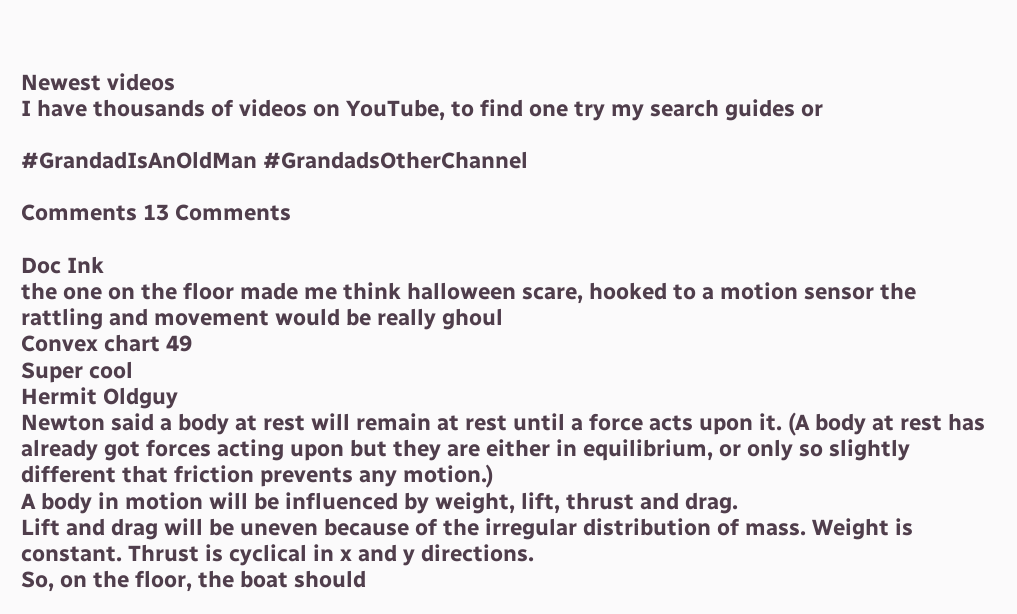Newest videos
I have thousands of videos on YouTube, to find one try my search guides or

#GrandadIsAnOldMan #GrandadsOtherChannel

Comments 13 Comments

Doc Ink
the one on the floor made me think halloween scare, hooked to a motion sensor the rattling and movement would be really ghoul
Convex chart 49
Super cool
Hermit Oldguy
Newton said a body at rest will remain at rest until a force acts upon it. (A body at rest has already got forces acting upon but they are either in equilibrium, or only so slightly different that friction prevents any motion.)
A body in motion will be influenced by weight, lift, thrust and drag.
Lift and drag will be uneven because of the irregular distribution of mass. Weight is constant. Thrust is cyclical in x and y directions.
So, on the floor, the boat should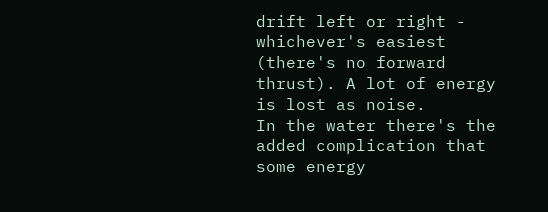drift left or right - whichever's easiest (there's no forward thrust). A lot of energy is lost as noise.
In the water there's the added complication that some energy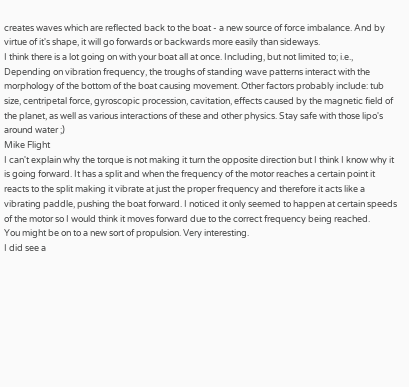creates waves which are reflected back to the boat - a new source of force imbalance. And by virtue of it's shape, it will go forwards or backwards more easily than sideways.
I think there is a lot going on with your boat all at once. Including, but not limited to; i.e., Depending on vibration frequency, the troughs of standing wave patterns interact with the morphology of the bottom of the boat causing movement. Other factors probably include: tub size, centripetal force, gyroscopic procession, cavitation, effects caused by the magnetic field of the planet, as well as various interactions of these and other physics. Stay safe with those lipo's around water ;)
Mike Flight
I can't explain why the torque is not making it turn the opposite direction but I think I know why it is going forward. It has a split and when the frequency of the motor reaches a certain point it reacts to the split making it vibrate at just the proper frequency and therefore it acts like a vibrating paddle, pushing the boat forward. I noticed it only seemed to happen at certain speeds of the motor so I would think it moves forward due to the correct frequency being reached.
You might be on to a new sort of propulsion. Very interesting.
I did see a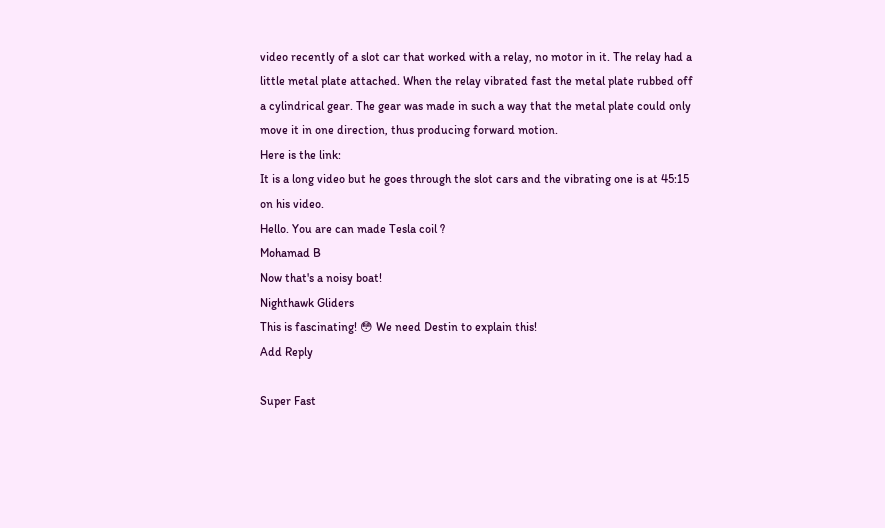video recently of a slot car that worked with a relay, no motor in it. The relay had a little metal plate attached. When the relay vibrated fast the metal plate rubbed off a cylindrical gear. The gear was made in such a way that the metal plate could only move it in one direction, thus producing forward motion.
Here is the link:
It is a long video but he goes through the slot cars and the vibrating one is at 45:15 on his video.
Hello. You are can made Tesla coil ?
Mohamad B
Now that's a noisy boat!
Nighthawk Gliders
This is fascinating! 😳 We need Destin to explain this!
Add Reply

Super Fast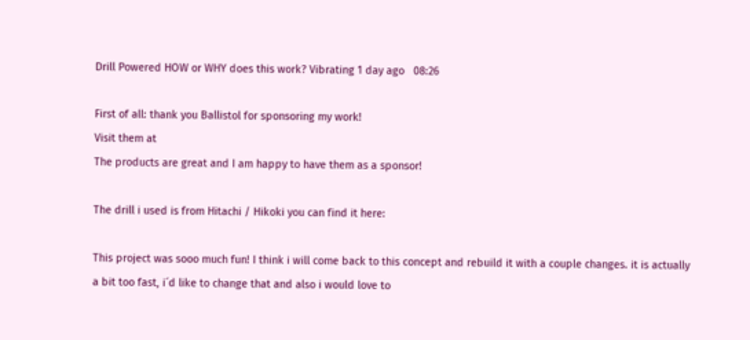Drill Powered HOW or WHY does this work? Vibrating 1 day ago   08:26

First of all: thank you Ballistol for sponsoring my work!
Visit them at
The products are great and I am happy to have them as a sponsor!

The drill i used is from Hitachi / Hikoki you can find it here:

This project was sooo much fun! I think i will come back to this concept and rebuild it with a couple changes. it is actually a bit too fast, i´d like to change that and also i would love to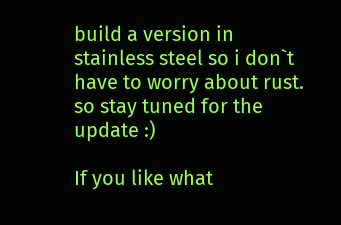build a version in stainless steel so i don`t have to worry about rust.
so stay tuned for the update :)

If you like what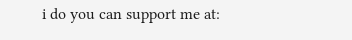i do you can support me at: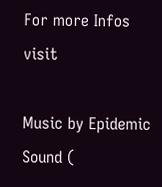For more Infos visit

Music by Epidemic Sound (